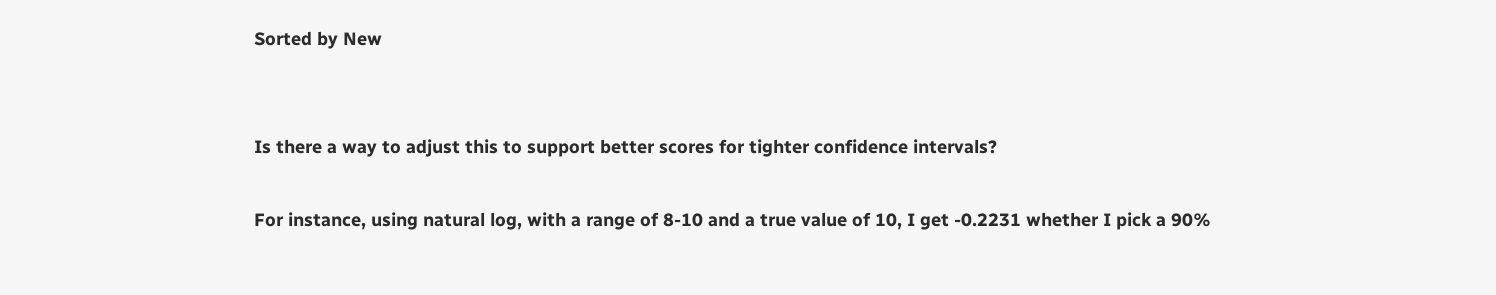Sorted by New


Is there a way to adjust this to support better scores for tighter confidence intervals?

For instance, using natural log, with a range of 8-10 and a true value of 10, I get -0.2231 whether I pick a 90%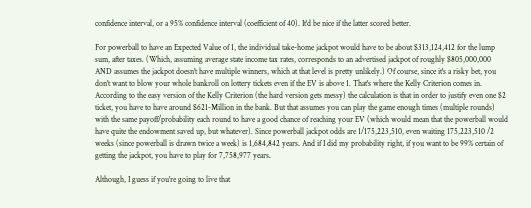confidence interval, or a 95% confidence interval (coefficient of 40). It'd be nice if the latter scored better.

For powerball to have an Expected Value of 1, the individual take-home jackpot would have to be about $313,124,412 for the lump sum, after taxes. (Which, assuming average state income tax rates, corresponds to an advertised jackpot of roughly $805,000,000 AND assumes the jackpot doesn't have multiple winners, which at that level is pretty unlikely.) Of course, since it's a risky bet, you don't want to blow your whole bankroll on lottery tickets even if the EV is above 1. That's where the Kelly Criterion comes in. According to the easy version of the Kelly Criterion (the hard version gets messy) the calculation is that in order to justify even one $2 ticket, you have to have around $621-Million in the bank. But that assumes you can play the game enough times (multiple rounds) with the same payoff/probability each round to have a good chance of reaching your EV (which would mean that the powerball would have quite the endowment saved up, but whatever). Since powerball jackpot odds are 1/175,223,510, even waiting 175,223,510 /2 weeks (since powerball is drawn twice a week) is 1,684,842 years. And if I did my probability right, if you want to be 99% certain of getting the jackpot, you have to play for 7,758,977 years.

Although, I guess if you're going to live that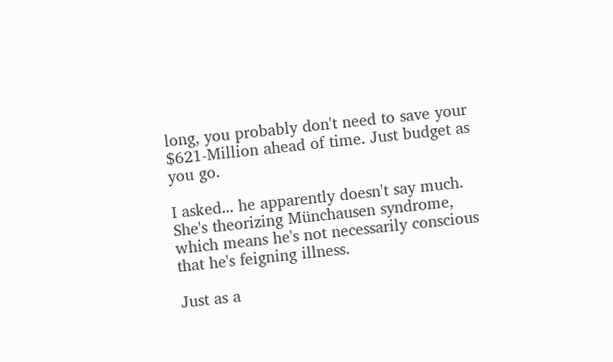long, you probably don't need to save your $621-Million ahead of time. Just budget as you go.

I asked... he apparently doesn't say much. She's theorizing Münchausen syndrome, which means he's not necessarily conscious that he's feigning illness.

Just as a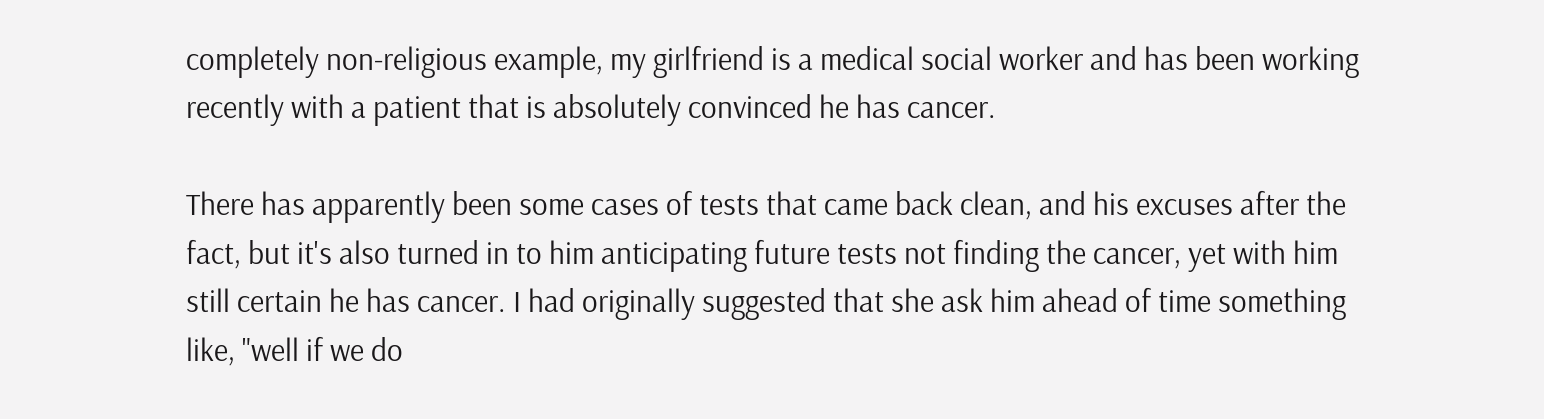completely non-religious example, my girlfriend is a medical social worker and has been working recently with a patient that is absolutely convinced he has cancer.

There has apparently been some cases of tests that came back clean, and his excuses after the fact, but it's also turned in to him anticipating future tests not finding the cancer, yet with him still certain he has cancer. I had originally suggested that she ask him ahead of time something like, "well if we do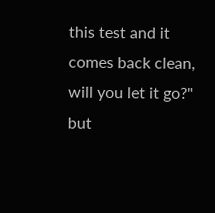this test and it comes back clean, will you let it go?" but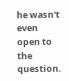he wasn't even open to the question.